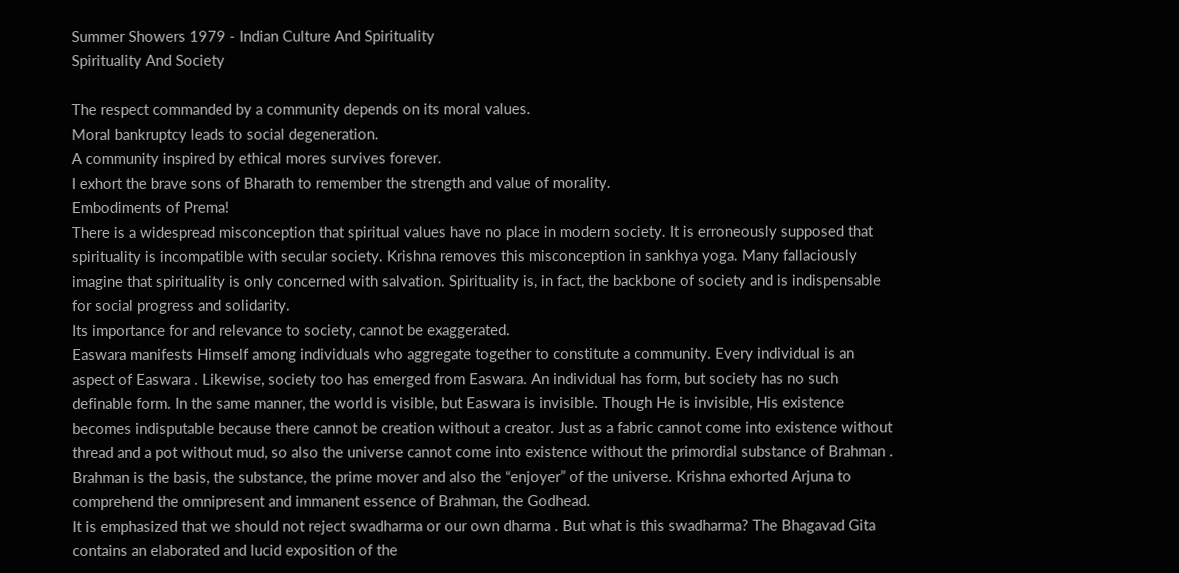Summer Showers 1979 - Indian Culture And Spirituality
Spirituality And Society

The respect commanded by a community depends on its moral values.
Moral bankruptcy leads to social degeneration.
A community inspired by ethical mores survives forever.
I exhort the brave sons of Bharath to remember the strength and value of morality.
Embodiments of Prema!
There is a widespread misconception that spiritual values have no place in modern society. It is erroneously supposed that spirituality is incompatible with secular society. Krishna removes this misconception in sankhya yoga. Many fallaciously imagine that spirituality is only concerned with salvation. Spirituality is, in fact, the backbone of society and is indispensable for social progress and solidarity.
Its importance for and relevance to society, cannot be exaggerated.
Easwara manifests Himself among individuals who aggregate together to constitute a community. Every individual is an aspect of Easwara . Likewise, society too has emerged from Easwara. An individual has form, but society has no such definable form. In the same manner, the world is visible, but Easwara is invisible. Though He is invisible, His existence becomes indisputable because there cannot be creation without a creator. Just as a fabric cannot come into existence without thread and a pot without mud, so also the universe cannot come into existence without the primordial substance of Brahman .
Brahman is the basis, the substance, the prime mover and also the “enjoyer” of the universe. Krishna exhorted Arjuna to comprehend the omnipresent and immanent essence of Brahman, the Godhead.
It is emphasized that we should not reject swadharma or our own dharma . But what is this swadharma? The Bhagavad Gita contains an elaborated and lucid exposition of the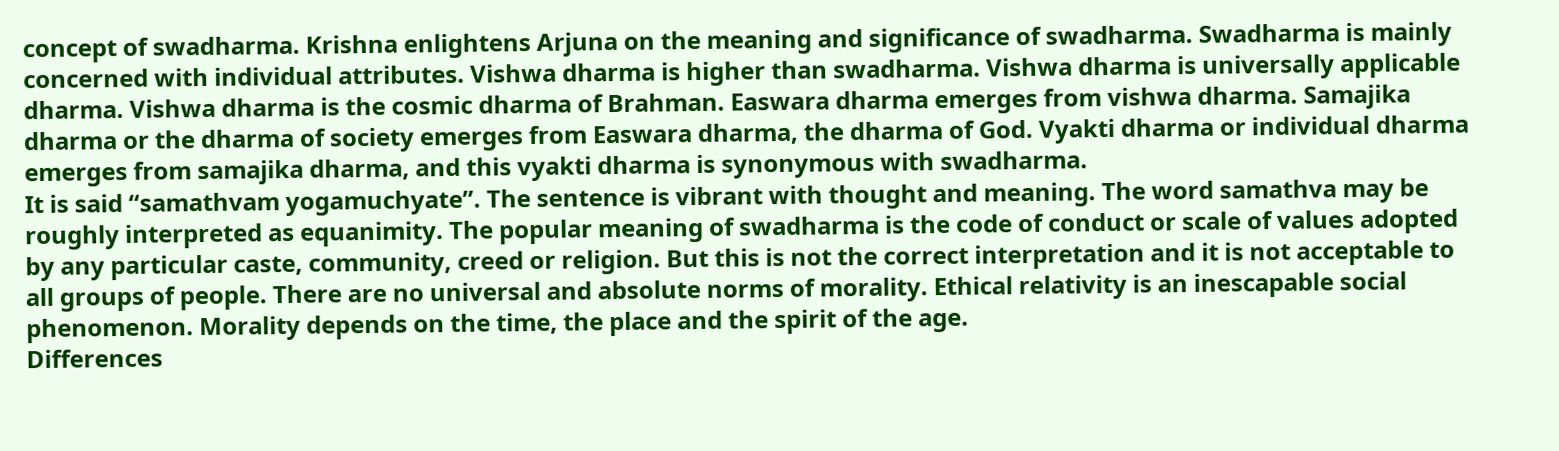concept of swadharma. Krishna enlightens Arjuna on the meaning and significance of swadharma. Swadharma is mainly concerned with individual attributes. Vishwa dharma is higher than swadharma. Vishwa dharma is universally applicable dharma. Vishwa dharma is the cosmic dharma of Brahman. Easwara dharma emerges from vishwa dharma. Samajika dharma or the dharma of society emerges from Easwara dharma, the dharma of God. Vyakti dharma or individual dharma emerges from samajika dharma, and this vyakti dharma is synonymous with swadharma.
It is said “samathvam yogamuchyate”. The sentence is vibrant with thought and meaning. The word samathva may be roughly interpreted as equanimity. The popular meaning of swadharma is the code of conduct or scale of values adopted by any particular caste, community, creed or religion. But this is not the correct interpretation and it is not acceptable to all groups of people. There are no universal and absolute norms of morality. Ethical relativity is an inescapable social phenomenon. Morality depends on the time, the place and the spirit of the age.
Differences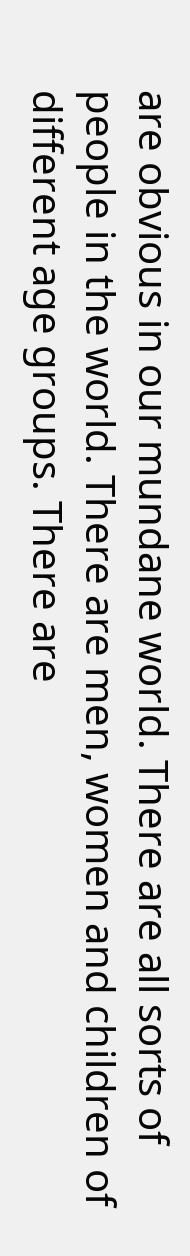are obvious in our mundane world. There are all sorts of people in the world. There are men, women and children of different age groups. There are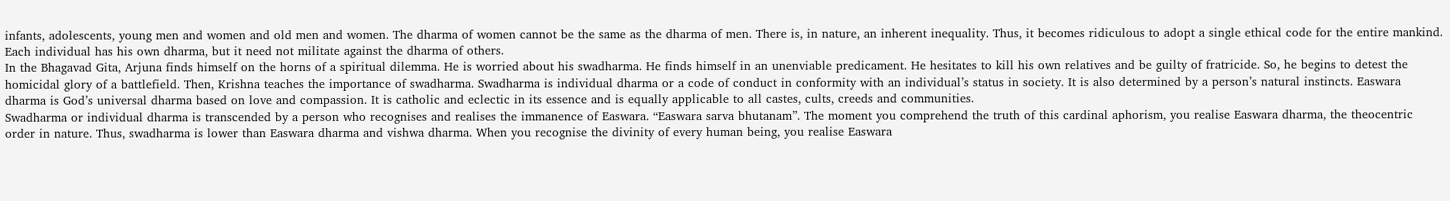infants, adolescents, young men and women and old men and women. The dharma of women cannot be the same as the dharma of men. There is, in nature, an inherent inequality. Thus, it becomes ridiculous to adopt a single ethical code for the entire mankind. Each individual has his own dharma, but it need not militate against the dharma of others.
In the Bhagavad Gita, Arjuna finds himself on the horns of a spiritual dilemma. He is worried about his swadharma. He finds himself in an unenviable predicament. He hesitates to kill his own relatives and be guilty of fratricide. So, he begins to detest the homicidal glory of a battlefield. Then, Krishna teaches the importance of swadharma. Swadharma is individual dharma or a code of conduct in conformity with an individual’s status in society. It is also determined by a person’s natural instincts. Easwara dharma is God’s universal dharma based on love and compassion. It is catholic and eclectic in its essence and is equally applicable to all castes, cults, creeds and communities.
Swadharma or individual dharma is transcended by a person who recognises and realises the immanence of Easwara. “Easwara sarva bhutanam”. The moment you comprehend the truth of this cardinal aphorism, you realise Easwara dharma, the theocentric order in nature. Thus, swadharma is lower than Easwara dharma and vishwa dharma. When you recognise the divinity of every human being, you realise Easwara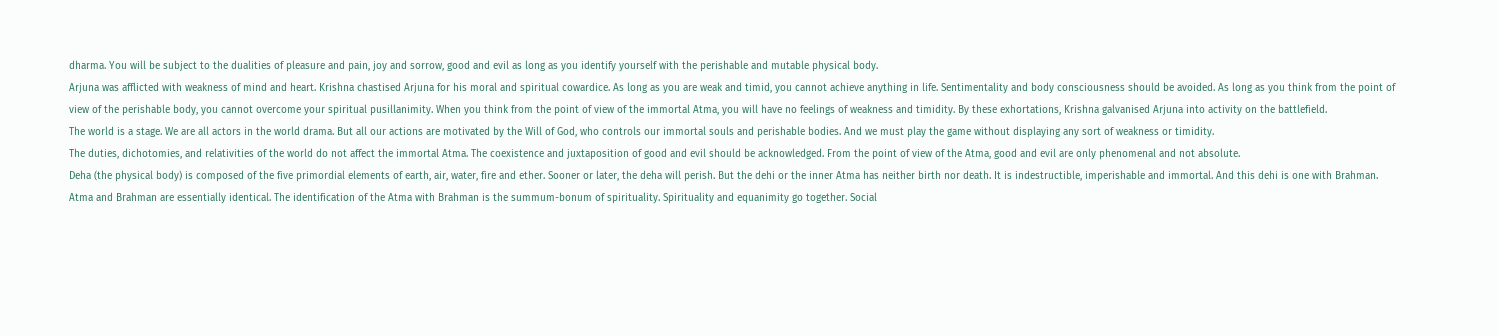dharma. You will be subject to the dualities of pleasure and pain, joy and sorrow, good and evil as long as you identify yourself with the perishable and mutable physical body.
Arjuna was afflicted with weakness of mind and heart. Krishna chastised Arjuna for his moral and spiritual cowardice. As long as you are weak and timid, you cannot achieve anything in life. Sentimentality and body consciousness should be avoided. As long as you think from the point of view of the perishable body, you cannot overcome your spiritual pusillanimity. When you think from the point of view of the immortal Atma, you will have no feelings of weakness and timidity. By these exhortations, Krishna galvanised Arjuna into activity on the battlefield.
The world is a stage. We are all actors in the world drama. But all our actions are motivated by the Will of God, who controls our immortal souls and perishable bodies. And we must play the game without displaying any sort of weakness or timidity.
The duties, dichotomies, and relativities of the world do not affect the immortal Atma. The coexistence and juxtaposition of good and evil should be acknowledged. From the point of view of the Atma, good and evil are only phenomenal and not absolute.
Deha (the physical body) is composed of the five primordial elements of earth, air, water, fire and ether. Sooner or later, the deha will perish. But the dehi or the inner Atma has neither birth nor death. It is indestructible, imperishable and immortal. And this dehi is one with Brahman. Atma and Brahman are essentially identical. The identification of the Atma with Brahman is the summum-bonum of spirituality. Spirituality and equanimity go together. Social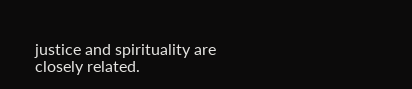justice and spirituality are closely related.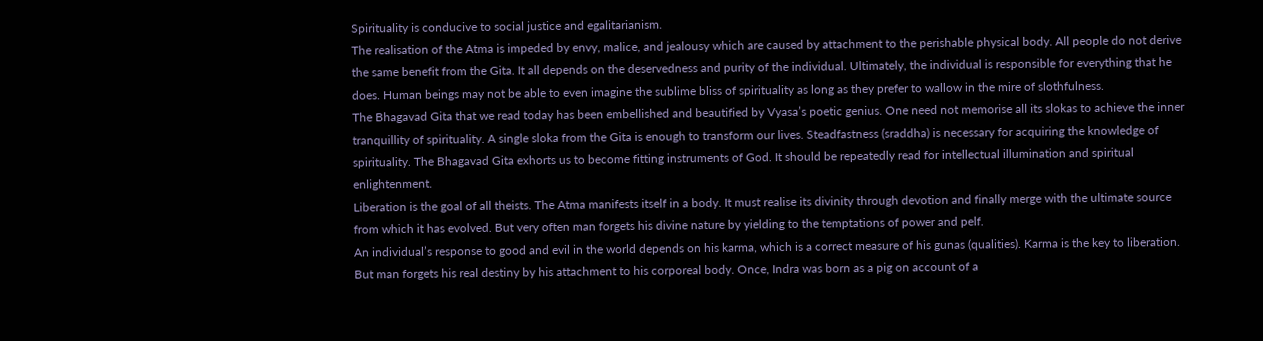Spirituality is conducive to social justice and egalitarianism.
The realisation of the Atma is impeded by envy, malice, and jealousy which are caused by attachment to the perishable physical body. All people do not derive the same benefit from the Gita. It all depends on the deservedness and purity of the individual. Ultimately, the individual is responsible for everything that he does. Human beings may not be able to even imagine the sublime bliss of spirituality as long as they prefer to wallow in the mire of slothfulness.
The Bhagavad Gita that we read today has been embellished and beautified by Vyasa’s poetic genius. One need not memorise all its slokas to achieve the inner tranquillity of spirituality. A single sloka from the Gita is enough to transform our lives. Steadfastness (sraddha) is necessary for acquiring the knowledge of spirituality. The Bhagavad Gita exhorts us to become fitting instruments of God. It should be repeatedly read for intellectual illumination and spiritual enlightenment.
Liberation is the goal of all theists. The Atma manifests itself in a body. It must realise its divinity through devotion and finally merge with the ultimate source from which it has evolved. But very often man forgets his divine nature by yielding to the temptations of power and pelf.
An individual’s response to good and evil in the world depends on his karma, which is a correct measure of his gunas (qualities). Karma is the key to liberation. But man forgets his real destiny by his attachment to his corporeal body. Once, Indra was born as a pig on account of a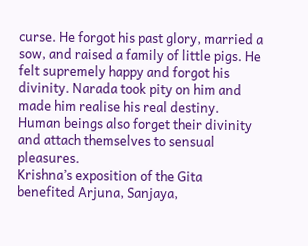curse. He forgot his past glory, married a sow, and raised a family of little pigs. He felt supremely happy and forgot his divinity. Narada took pity on him and made him realise his real destiny. Human beings also forget their divinity and attach themselves to sensual pleasures.
Krishna’s exposition of the Gita benefited Arjuna, Sanjaya,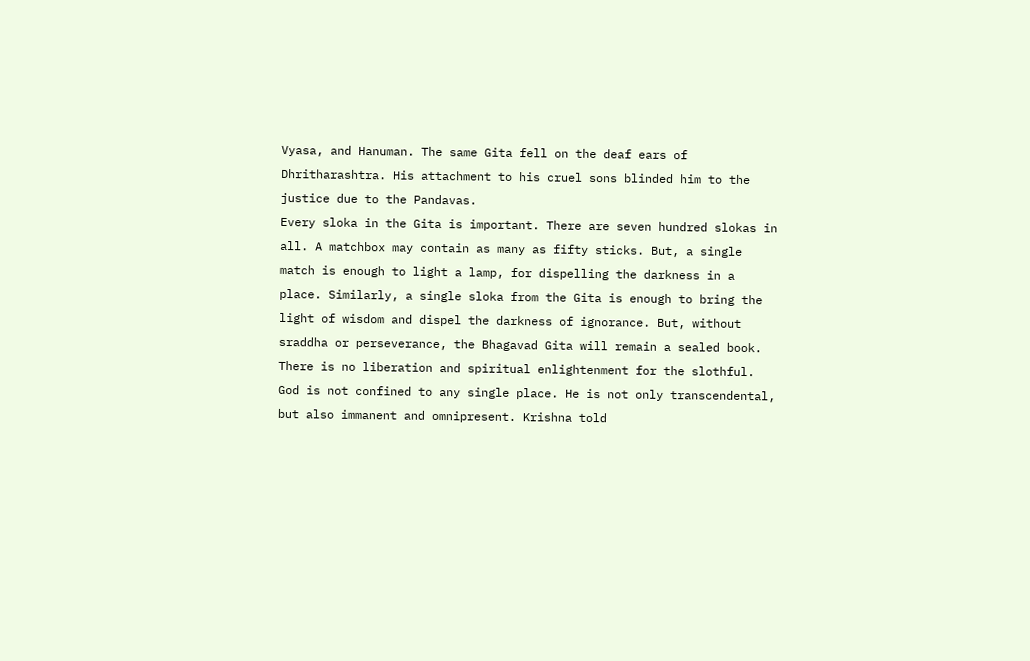Vyasa, and Hanuman. The same Gita fell on the deaf ears of Dhritharashtra. His attachment to his cruel sons blinded him to the justice due to the Pandavas.
Every sloka in the Gita is important. There are seven hundred slokas in all. A matchbox may contain as many as fifty sticks. But, a single match is enough to light a lamp, for dispelling the darkness in a place. Similarly, a single sloka from the Gita is enough to bring the light of wisdom and dispel the darkness of ignorance. But, without sraddha or perseverance, the Bhagavad Gita will remain a sealed book.
There is no liberation and spiritual enlightenment for the slothful.
God is not confined to any single place. He is not only transcendental, but also immanent and omnipresent. Krishna told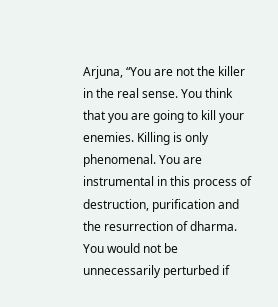Arjuna, “You are not the killer in the real sense. You think that you are going to kill your enemies. Killing is only phenomenal. You are instrumental in this process of destruction, purification and the resurrection of dharma. You would not be unnecessarily perturbed if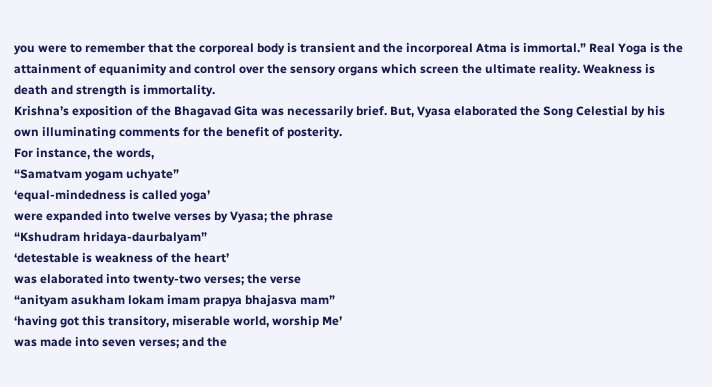you were to remember that the corporeal body is transient and the incorporeal Atma is immortal.” Real Yoga is the attainment of equanimity and control over the sensory organs which screen the ultimate reality. Weakness is death and strength is immortality.
Krishna’s exposition of the Bhagavad Gita was necessarily brief. But, Vyasa elaborated the Song Celestial by his own illuminating comments for the benefit of posterity.
For instance, the words,
“Samatvam yogam uchyate”
‘equal-mindedness is called yoga’
were expanded into twelve verses by Vyasa; the phrase
“Kshudram hridaya-daurbalyam”
‘detestable is weakness of the heart’
was elaborated into twenty-two verses; the verse
“anityam asukham lokam imam prapya bhajasva mam”
‘having got this transitory, miserable world, worship Me’
was made into seven verses; and the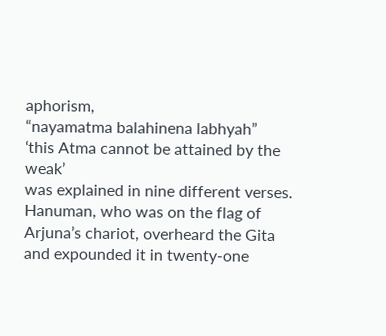aphorism,
“nayamatma balahinena labhyah”
‘this Atma cannot be attained by the weak’
was explained in nine different verses.
Hanuman, who was on the flag of Arjuna’s chariot, overheard the Gita and expounded it in twenty-one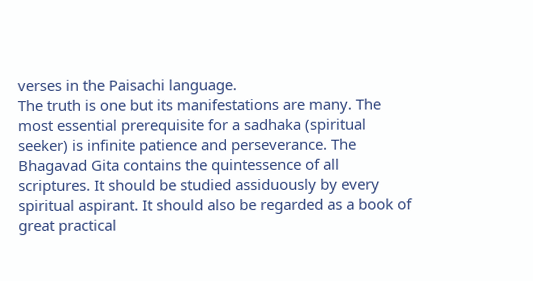verses in the Paisachi language.
The truth is one but its manifestations are many. The most essential prerequisite for a sadhaka (spiritual seeker) is infinite patience and perseverance. The Bhagavad Gita contains the quintessence of all scriptures. It should be studied assiduously by every spiritual aspirant. It should also be regarded as a book of great practical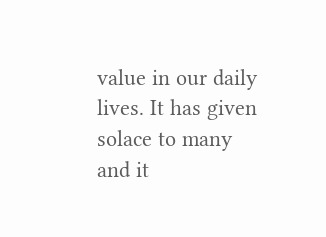value in our daily lives. It has given solace to many and it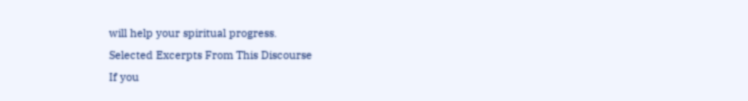will help your spiritual progress.
Selected Excerpts From This Discourse
If you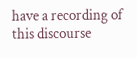have a recording of this discourse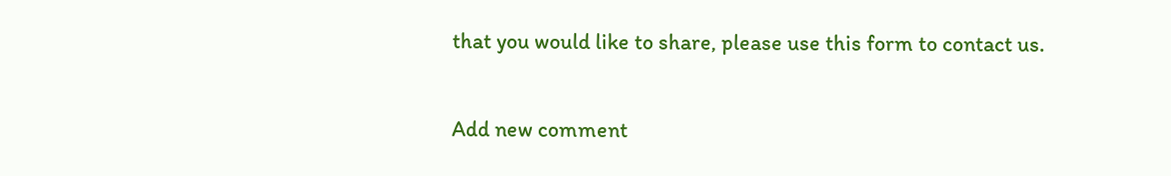that you would like to share, please use this form to contact us.

Add new comment